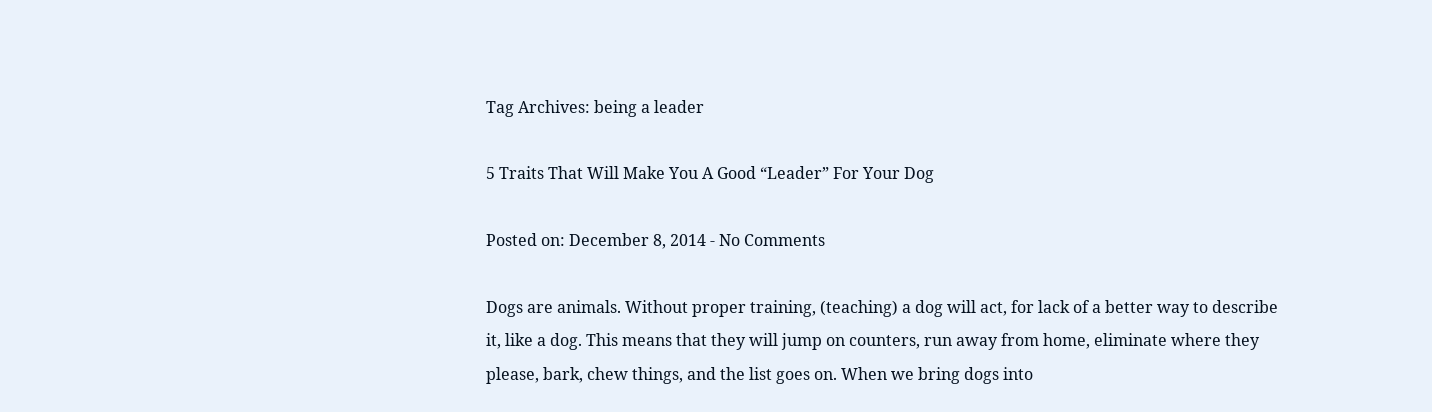Tag Archives: being a leader

5 Traits That Will Make You A Good “Leader” For Your Dog

Posted on: December 8, 2014 - No Comments

Dogs are animals. Without proper training, (teaching) a dog will act, for lack of a better way to describe it, like a dog. This means that they will jump on counters, run away from home, eliminate where they please, bark, chew things, and the list goes on. When we bring dogs into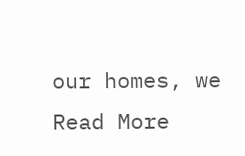our homes, we Read More